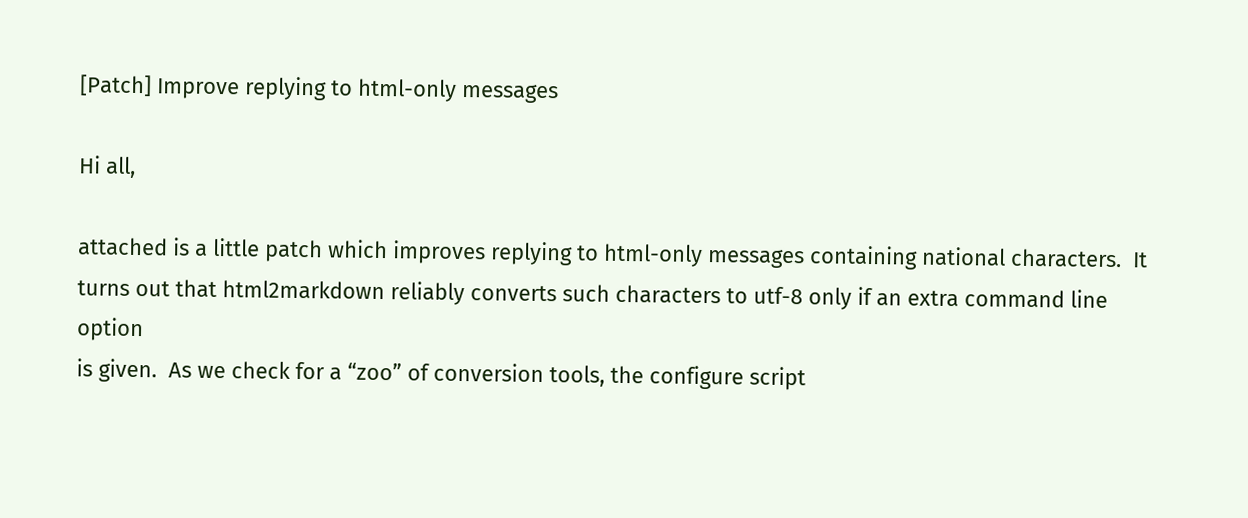[Patch] Improve replying to html-only messages

Hi all,

attached is a little patch which improves replying to html-only messages containing national characters.  It
turns out that html2markdown reliably converts such characters to utf-8 only if an extra command line option
is given.  As we check for a “zoo” of conversion tools, the configure script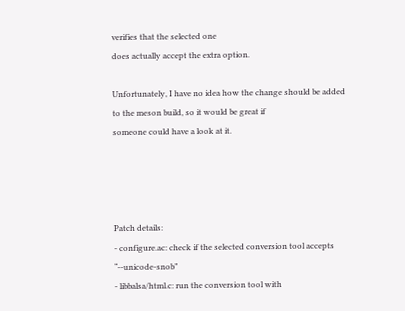verifies that the selected one
does actually accept the extra option.

Unfortunately, I have no idea how the change should be added to the meson build, so it would be great if
someone could have a look at it.




Patch details:
- configure.ac: check if the selected conversion tool accepts “--unicode-snob”
- libbalsa/html.c: run the conversion tool with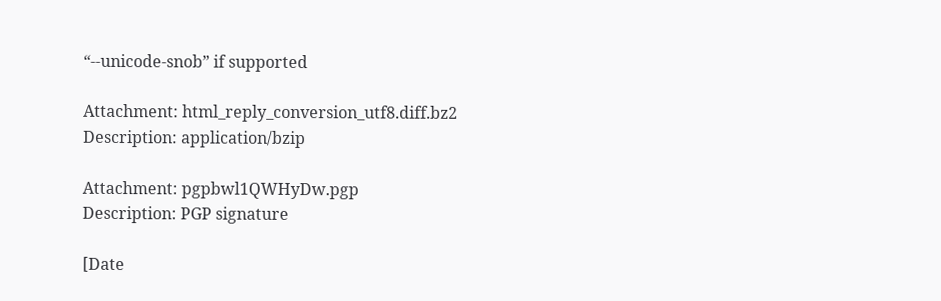“--unicode-snob” if supported

Attachment: html_reply_conversion_utf8.diff.bz2
Description: application/bzip

Attachment: pgpbwl1QWHyDw.pgp
Description: PGP signature

[Date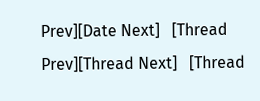Prev][Date Next]   [Thread Prev][Thread Next]   [Thread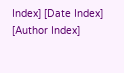Index] [Date Index] [Author Index]